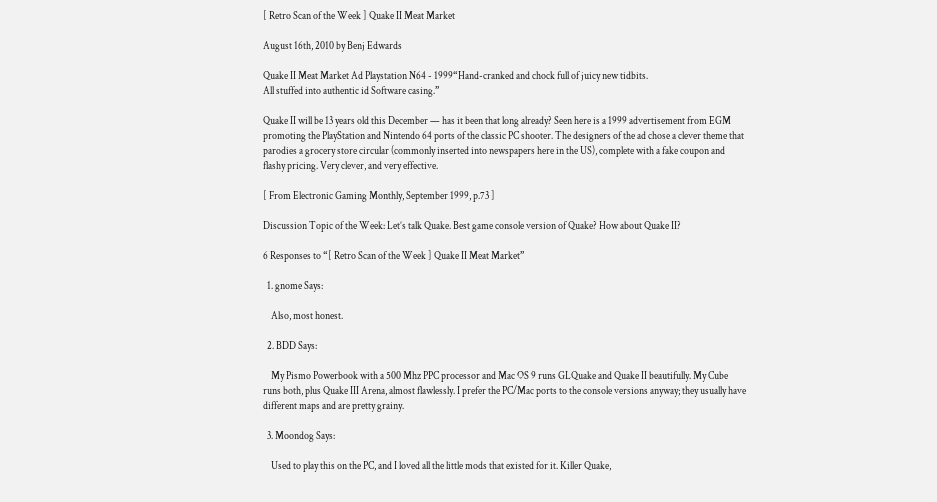[ Retro Scan of the Week ] Quake II Meat Market

August 16th, 2010 by Benj Edwards

Quake II Meat Market Ad Playstation N64 - 1999“Hand-cranked and chock full of juicy new tidbits.
All stuffed into authentic id Software casing.”

Quake II will be 13 years old this December — has it been that long already? Seen here is a 1999 advertisement from EGM promoting the PlayStation and Nintendo 64 ports of the classic PC shooter. The designers of the ad chose a clever theme that parodies a grocery store circular (commonly inserted into newspapers here in the US), complete with a fake coupon and flashy pricing. Very clever, and very effective.

[ From Electronic Gaming Monthly, September 1999, p.73 ]

Discussion Topic of the Week: Let’s talk Quake. Best game console version of Quake? How about Quake II?

6 Responses to “[ Retro Scan of the Week ] Quake II Meat Market”

  1. gnome Says:

    Also, most honest.

  2. BDD Says:

    My Pismo Powerbook with a 500 Mhz PPC processor and Mac OS 9 runs GLQuake and Quake II beautifully. My Cube runs both, plus Quake III Arena, almost flawlessly. I prefer the PC/Mac ports to the console versions anyway; they usually have different maps and are pretty grainy.

  3. Moondog Says:

    Used to play this on the PC, and I loved all the little mods that existed for it. Killer Quake,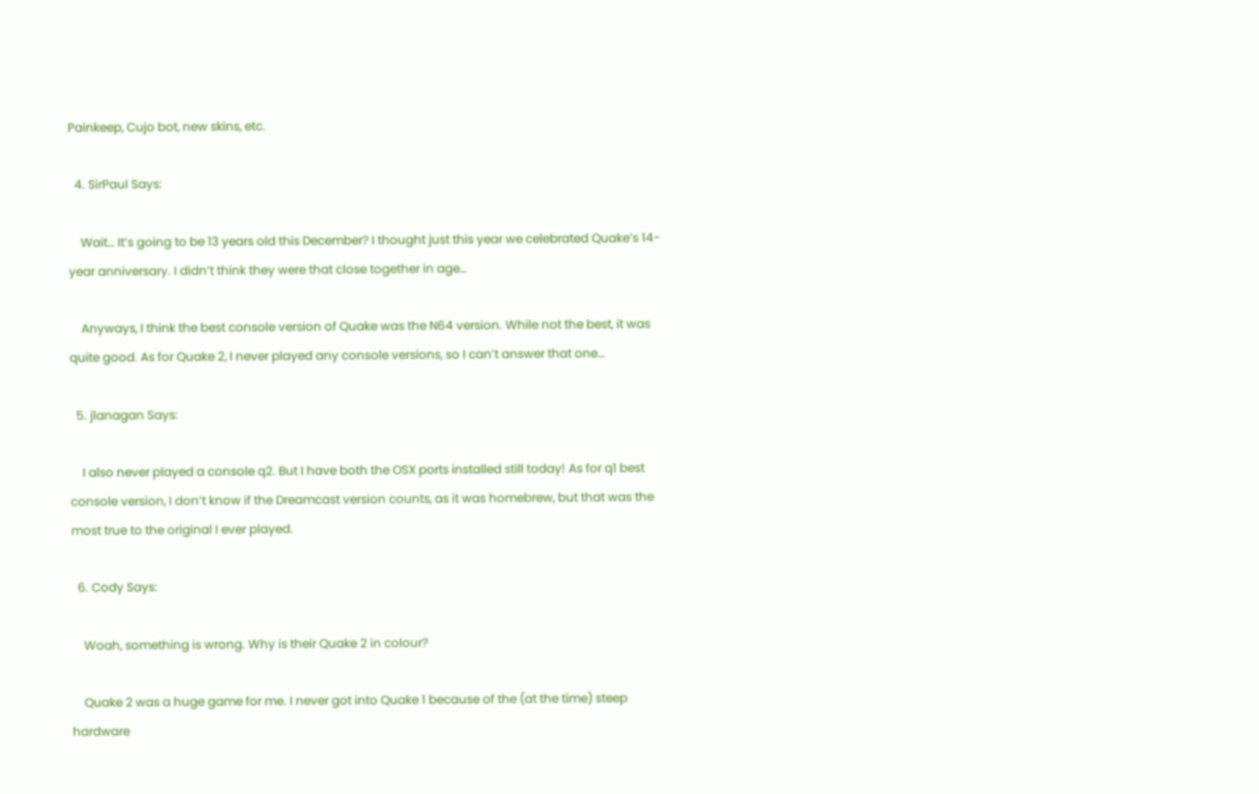Painkeep, Cujo bot, new skins, etc.

  4. SirPaul Says:

    Wait… It’s going to be 13 years old this December? I thought just this year we celebrated Quake’s 14-year anniversary. I didn’t think they were that close together in age…

    Anyways, I think the best console version of Quake was the N64 version. While not the best, it was quite good. As for Quake 2, I never played any console versions, so I can’t answer that one…

  5. jlanagan Says:

    I also never played a console q2. But I have both the OSX ports installed still today! As for q1 best console version, I don’t know if the Dreamcast version counts, as it was homebrew, but that was the most true to the original I ever played.

  6. Cody Says:

    Woah, something is wrong. Why is their Quake 2 in colour?

    Quake 2 was a huge game for me. I never got into Quake 1 because of the (at the time) steep hardware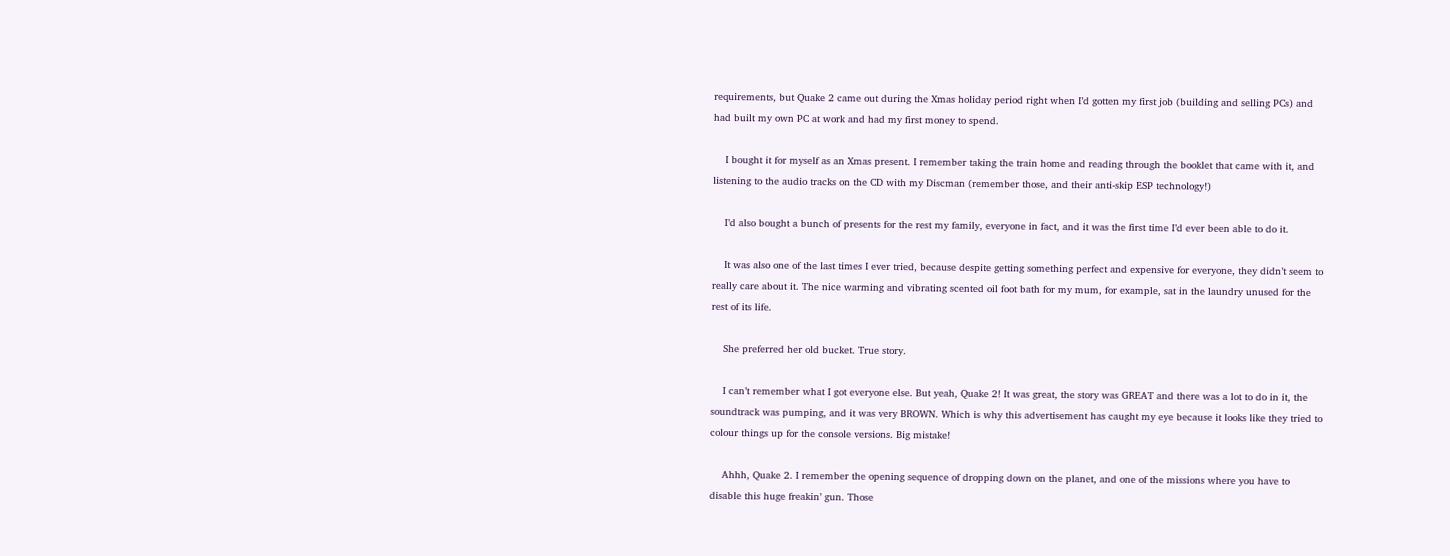requirements, but Quake 2 came out during the Xmas holiday period right when I’d gotten my first job (building and selling PCs) and had built my own PC at work and had my first money to spend.

    I bought it for myself as an Xmas present. I remember taking the train home and reading through the booklet that came with it, and listening to the audio tracks on the CD with my Discman (remember those, and their anti-skip ESP technology!)

    I’d also bought a bunch of presents for the rest my family, everyone in fact, and it was the first time I’d ever been able to do it.

    It was also one of the last times I ever tried, because despite getting something perfect and expensive for everyone, they didn’t seem to really care about it. The nice warming and vibrating scented oil foot bath for my mum, for example, sat in the laundry unused for the rest of its life.

    She preferred her old bucket. True story.

    I can’t remember what I got everyone else. But yeah, Quake 2! It was great, the story was GREAT and there was a lot to do in it, the soundtrack was pumping, and it was very BROWN. Which is why this advertisement has caught my eye because it looks like they tried to colour things up for the console versions. Big mistake!

    Ahhh, Quake 2. I remember the opening sequence of dropping down on the planet, and one of the missions where you have to disable this huge freakin’ gun. Those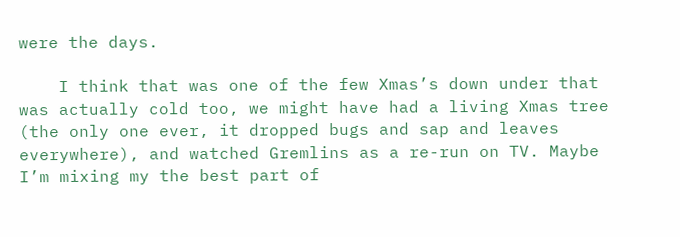were the days.

    I think that was one of the few Xmas’s down under that was actually cold too, we might have had a living Xmas tree (the only one ever, it dropped bugs and sap and leaves everywhere), and watched Gremlins as a re-run on TV. Maybe I’m mixing my the best part of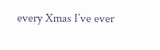every Xmas I’ve ever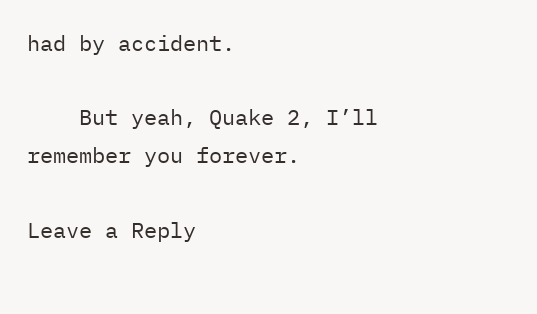had by accident.

    But yeah, Quake 2, I’ll remember you forever.

Leave a Reply